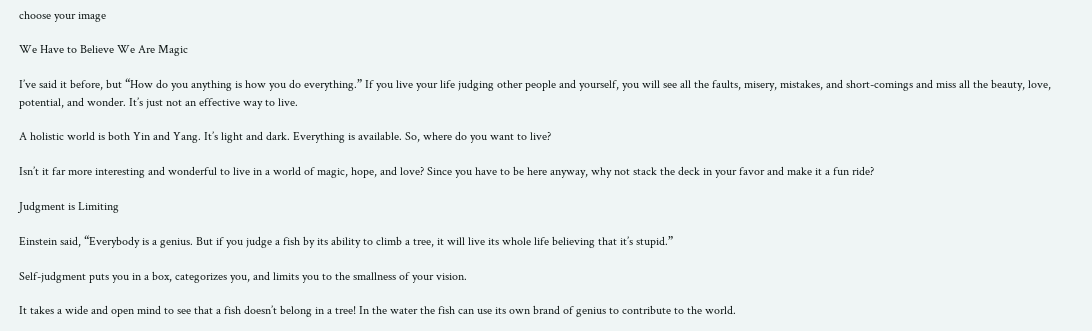choose your image

We Have to Believe We Are Magic

I’ve said it before, but “How do you anything is how you do everything.” If you live your life judging other people and yourself, you will see all the faults, misery, mistakes, and short-comings and miss all the beauty, love, potential, and wonder. It’s just not an effective way to live.

A holistic world is both Yin and Yang. It’s light and dark. Everything is available. So, where do you want to live?

Isn’t it far more interesting and wonderful to live in a world of magic, hope, and love? Since you have to be here anyway, why not stack the deck in your favor and make it a fun ride?

Judgment is Limiting

Einstein said, “Everybody is a genius. But if you judge a fish by its ability to climb a tree, it will live its whole life believing that it’s stupid.”

Self-judgment puts you in a box, categorizes you, and limits you to the smallness of your vision.

It takes a wide and open mind to see that a fish doesn’t belong in a tree! In the water the fish can use its own brand of genius to contribute to the world.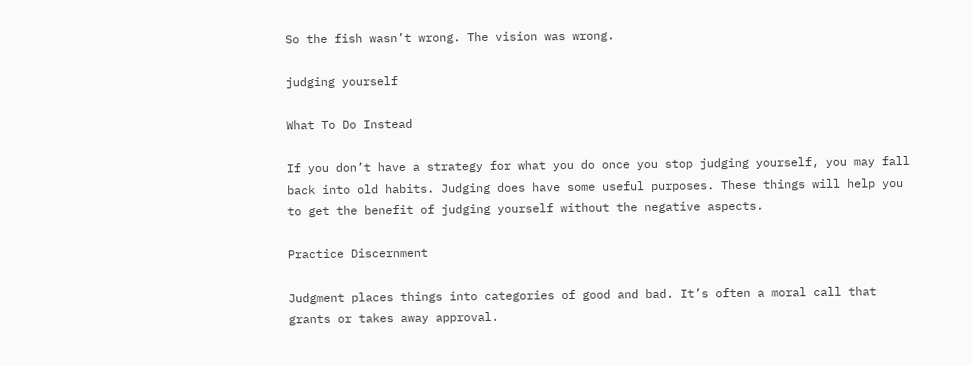So the fish wasn’t wrong. The vision was wrong.

judging yourself

What To Do Instead

If you don’t have a strategy for what you do once you stop judging yourself, you may fall back into old habits. Judging does have some useful purposes. These things will help you to get the benefit of judging yourself without the negative aspects.

Practice Discernment

Judgment places things into categories of good and bad. It’s often a moral call that grants or takes away approval.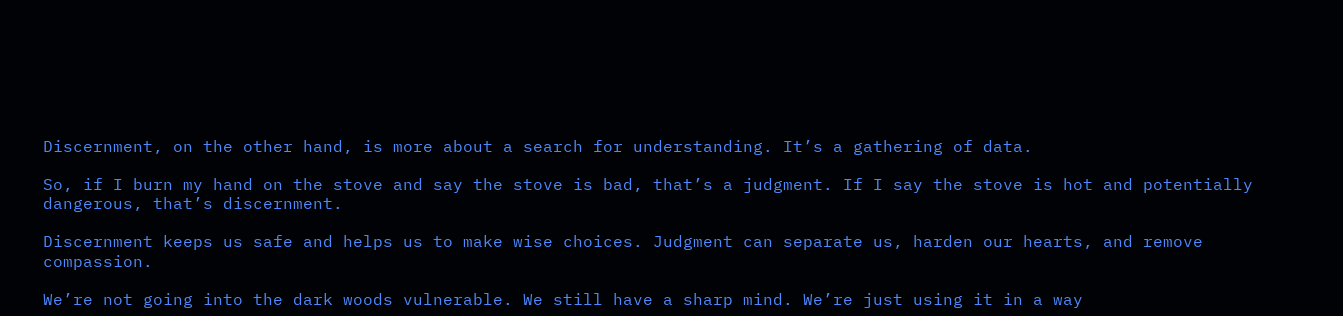Discernment, on the other hand, is more about a search for understanding. It’s a gathering of data.

So, if I burn my hand on the stove and say the stove is bad, that’s a judgment. If I say the stove is hot and potentially dangerous, that’s discernment.

Discernment keeps us safe and helps us to make wise choices. Judgment can separate us, harden our hearts, and remove compassion.

We’re not going into the dark woods vulnerable. We still have a sharp mind. We’re just using it in a way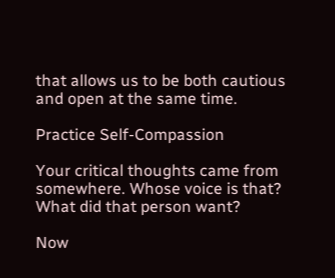that allows us to be both cautious and open at the same time.

Practice Self-Compassion

Your critical thoughts came from somewhere. Whose voice is that? What did that person want?

Now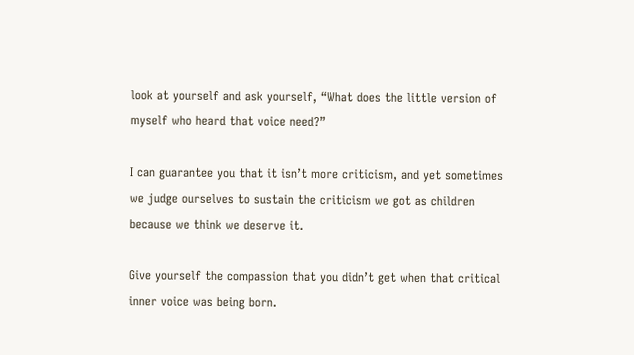look at yourself and ask yourself, “What does the little version of myself who heard that voice need?”

I can guarantee you that it isn’t more criticism, and yet sometimes we judge ourselves to sustain the criticism we got as children because we think we deserve it.

Give yourself the compassion that you didn’t get when that critical inner voice was being born.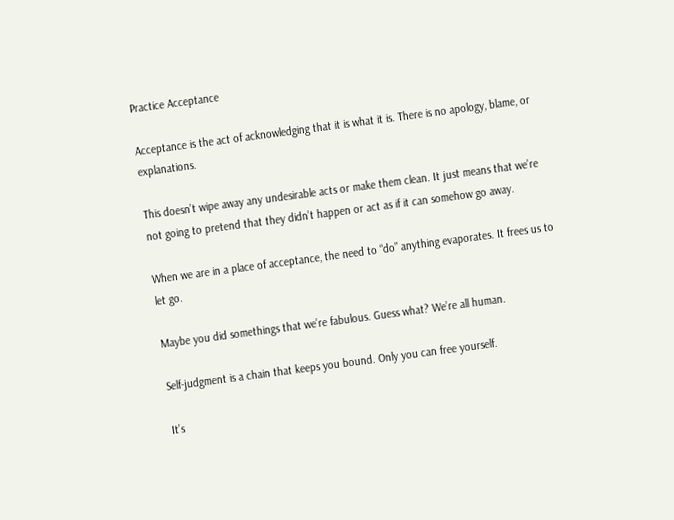Practice Acceptance

Acceptance is the act of acknowledging that it is what it is. There is no apology, blame, or explanations.

This doesn’t wipe away any undesirable acts or make them clean. It just means that we’re not going to pretend that they didn’t happen or act as if it can somehow go away.

When we are in a place of acceptance, the need to “do” anything evaporates. It frees us to let go.

Maybe you did somethings that we’re fabulous. Guess what? We’re all human.

Self-judgment is a chain that keeps you bound. Only you can free yourself.

It’s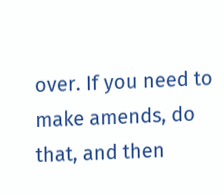over. If you need to make amends, do that, and then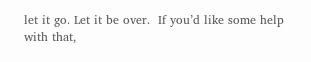let it go. Let it be over.  If you’d like some help with that,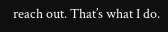reach out. That’s what I do.